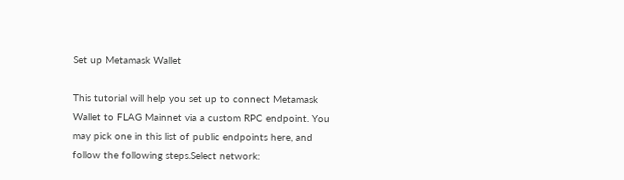Set up Metamask Wallet

This tutorial will help you set up to connect Metamask Wallet to FLAG Mainnet via a custom RPC endpoint. You may pick one in this list of public endpoints here, and follow the following steps.Select network: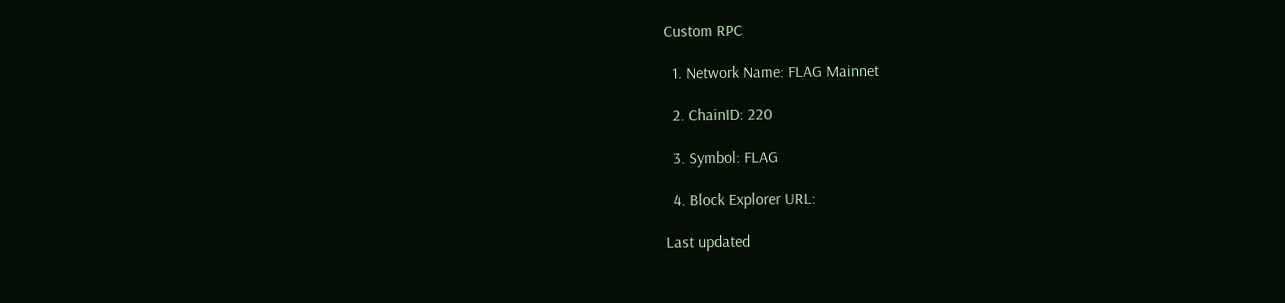Custom RPC

  1. Network Name: FLAG Mainnet

  2. ChainID: 220

  3. Symbol: FLAG

  4. Block Explorer URL:

Last updated